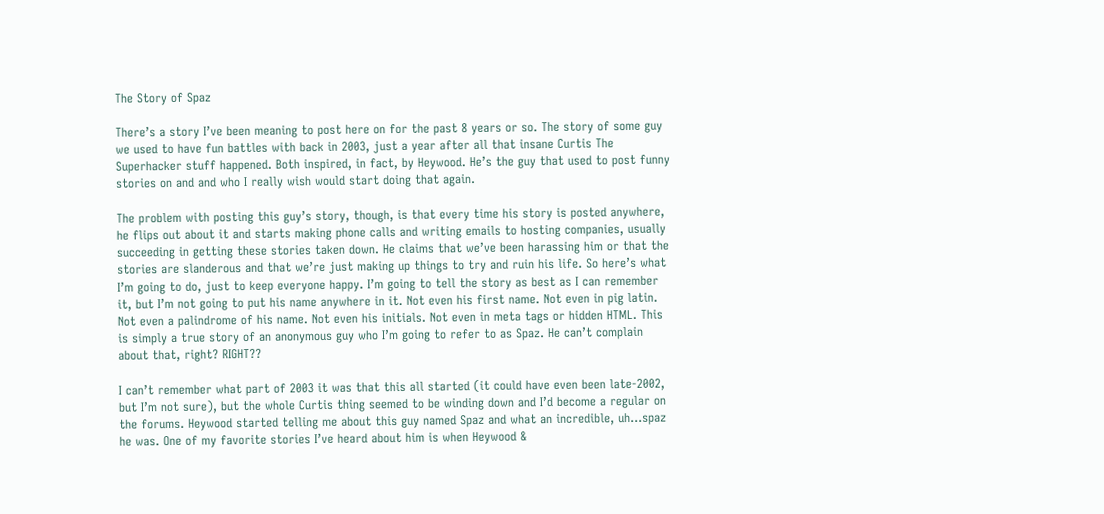The Story of Spaz

There’s a story I’ve been meaning to post here on for the past 8 years or so. The story of some guy we used to have fun battles with back in 2003, just a year after all that insane Curtis The Superhacker stuff happened. Both inspired, in fact, by Heywood. He’s the guy that used to post funny stories on and and who I really wish would start doing that again.

The problem with posting this guy’s story, though, is that every time his story is posted anywhere, he flips out about it and starts making phone calls and writing emails to hosting companies, usually succeeding in getting these stories taken down. He claims that we’ve been harassing him or that the stories are slanderous and that we’re just making up things to try and ruin his life. So here’s what I’m going to do, just to keep everyone happy. I’m going to tell the story as best as I can remember it, but I’m not going to put his name anywhere in it. Not even his first name. Not even in pig latin. Not even a palindrome of his name. Not even his initials. Not even in meta tags or hidden HTML. This is simply a true story of an anonymous guy who I’m going to refer to as Spaz. He can’t complain about that, right? RIGHT??

I can’t remember what part of 2003 it was that this all started (it could have even been late-2002, but I’m not sure), but the whole Curtis thing seemed to be winding down and I’d become a regular on the forums. Heywood started telling me about this guy named Spaz and what an incredible, uh…spaz he was. One of my favorite stories I’ve heard about him is when Heywood &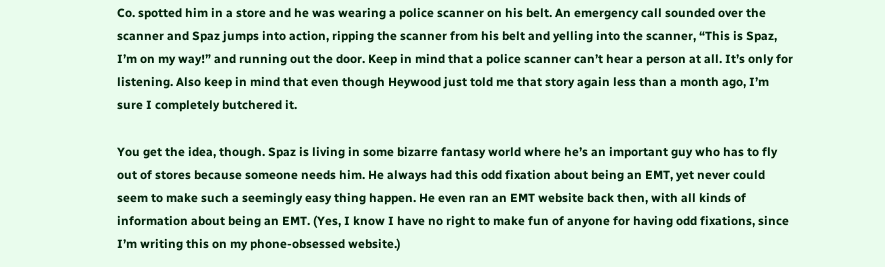Co. spotted him in a store and he was wearing a police scanner on his belt. An emergency call sounded over the scanner and Spaz jumps into action, ripping the scanner from his belt and yelling into the scanner, “This is Spaz, I’m on my way!” and running out the door. Keep in mind that a police scanner can’t hear a person at all. It’s only for listening. Also keep in mind that even though Heywood just told me that story again less than a month ago, I’m sure I completely butchered it.

You get the idea, though. Spaz is living in some bizarre fantasy world where he’s an important guy who has to fly out of stores because someone needs him. He always had this odd fixation about being an EMT, yet never could seem to make such a seemingly easy thing happen. He even ran an EMT website back then, with all kinds of information about being an EMT. (Yes, I know I have no right to make fun of anyone for having odd fixations, since I’m writing this on my phone-obsessed website.)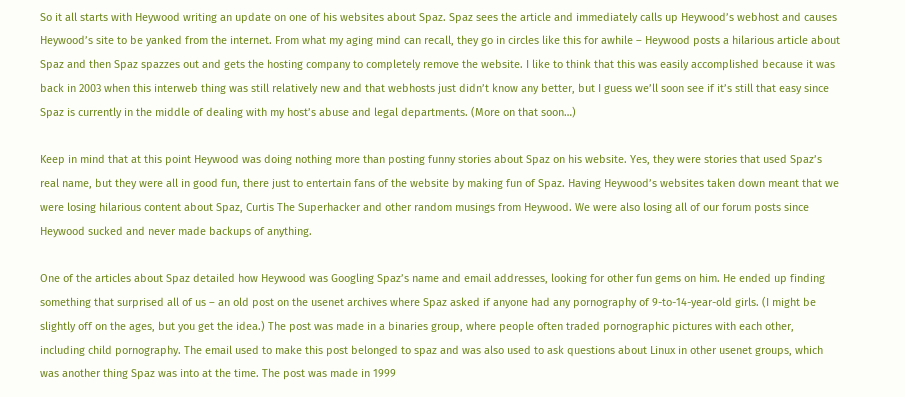So it all starts with Heywood writing an update on one of his websites about Spaz. Spaz sees the article and immediately calls up Heywood’s webhost and causes Heywood’s site to be yanked from the internet. From what my aging mind can recall, they go in circles like this for awhile – Heywood posts a hilarious article about Spaz and then Spaz spazzes out and gets the hosting company to completely remove the website. I like to think that this was easily accomplished because it was back in 2003 when this interweb thing was still relatively new and that webhosts just didn’t know any better, but I guess we’ll soon see if it’s still that easy since Spaz is currently in the middle of dealing with my host’s abuse and legal departments. (More on that soon…)

Keep in mind that at this point Heywood was doing nothing more than posting funny stories about Spaz on his website. Yes, they were stories that used Spaz’s real name, but they were all in good fun, there just to entertain fans of the website by making fun of Spaz. Having Heywood’s websites taken down meant that we were losing hilarious content about Spaz, Curtis The Superhacker and other random musings from Heywood. We were also losing all of our forum posts since Heywood sucked and never made backups of anything.

One of the articles about Spaz detailed how Heywood was Googling Spaz’s name and email addresses, looking for other fun gems on him. He ended up finding something that surprised all of us – an old post on the usenet archives where Spaz asked if anyone had any pornography of 9-to-14-year-old girls. (I might be slightly off on the ages, but you get the idea.) The post was made in a binaries group, where people often traded pornographic pictures with each other, including child pornography. The email used to make this post belonged to spaz and was also used to ask questions about Linux in other usenet groups, which was another thing Spaz was into at the time. The post was made in 1999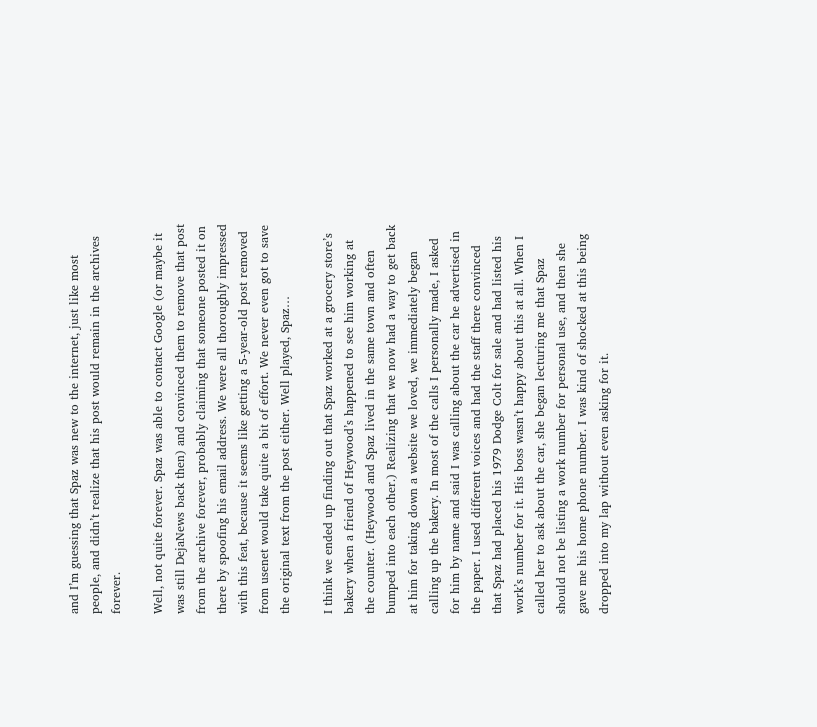and I’m guessing that Spaz was new to the internet, just like most people, and didn’t realize that his post would remain in the archives forever.

Well, not quite forever. Spaz was able to contact Google (or maybe it was still DejaNews back then) and convinced them to remove that post from the archive forever, probably claiming that someone posted it on there by spoofing his email address. We were all thoroughly impressed with this feat, because it seems like getting a 5-year-old post removed from usenet would take quite a bit of effort. We never even got to save the original text from the post either. Well played, Spaz…

I think we ended up finding out that Spaz worked at a grocery store’s bakery when a friend of Heywood’s happened to see him working at the counter. (Heywood and Spaz lived in the same town and often bumped into each other.) Realizing that we now had a way to get back at him for taking down a website we loved, we immediately began calling up the bakery. In most of the calls I personally made, I asked for him by name and said I was calling about the car he advertised in the paper. I used different voices and had the staff there convinced that Spaz had placed his 1979 Dodge Colt for sale and had listed his work’s number for it. His boss wasn’t happy about this at all. When I called her to ask about the car, she began lecturing me that Spaz should not be listing a work number for personal use, and then she gave me his home phone number. I was kind of shocked at this being dropped into my lap without even asking for it.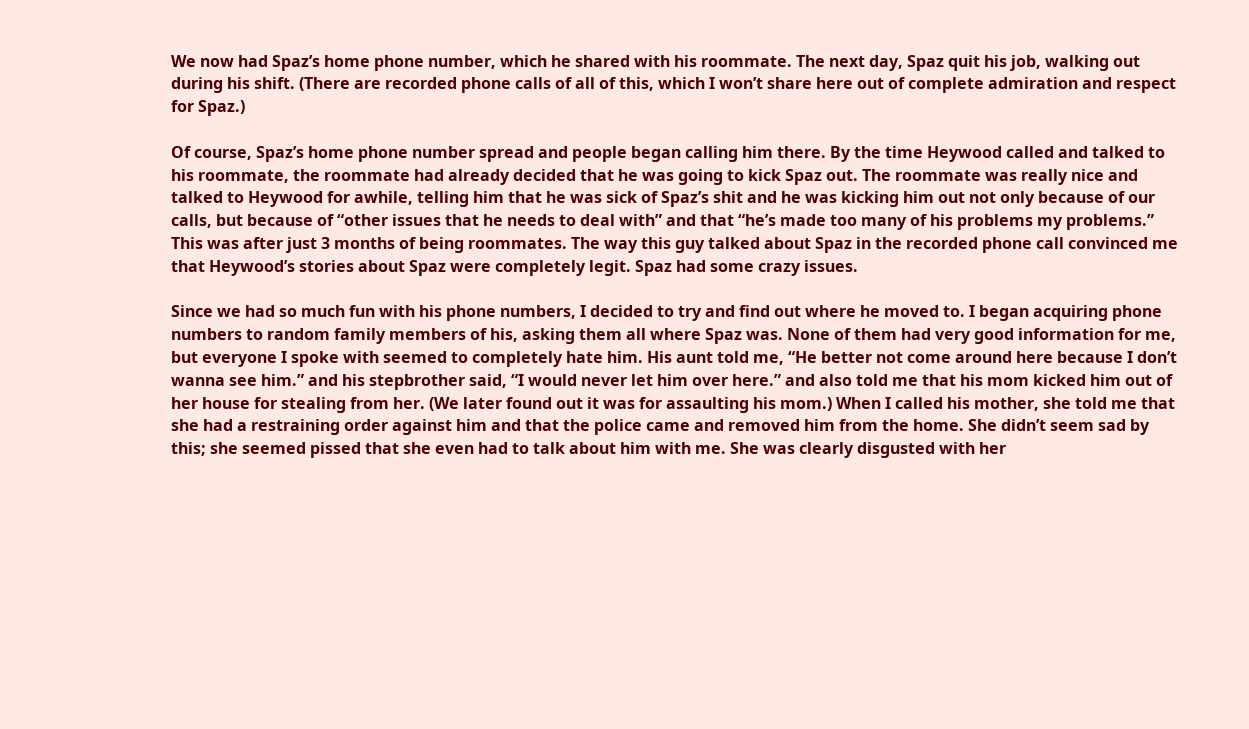We now had Spaz’s home phone number, which he shared with his roommate. The next day, Spaz quit his job, walking out during his shift. (There are recorded phone calls of all of this, which I won’t share here out of complete admiration and respect for Spaz.)

Of course, Spaz’s home phone number spread and people began calling him there. By the time Heywood called and talked to his roommate, the roommate had already decided that he was going to kick Spaz out. The roommate was really nice and talked to Heywood for awhile, telling him that he was sick of Spaz’s shit and he was kicking him out not only because of our calls, but because of “other issues that he needs to deal with” and that “he’s made too many of his problems my problems.” This was after just 3 months of being roommates. The way this guy talked about Spaz in the recorded phone call convinced me that Heywood’s stories about Spaz were completely legit. Spaz had some crazy issues.

Since we had so much fun with his phone numbers, I decided to try and find out where he moved to. I began acquiring phone numbers to random family members of his, asking them all where Spaz was. None of them had very good information for me, but everyone I spoke with seemed to completely hate him. His aunt told me, “He better not come around here because I don’t wanna see him.” and his stepbrother said, “I would never let him over here.” and also told me that his mom kicked him out of her house for stealing from her. (We later found out it was for assaulting his mom.) When I called his mother, she told me that she had a restraining order against him and that the police came and removed him from the home. She didn’t seem sad by this; she seemed pissed that she even had to talk about him with me. She was clearly disgusted with her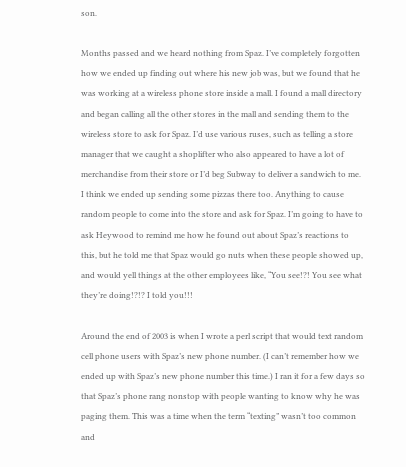son.

Months passed and we heard nothing from Spaz. I’ve completely forgotten how we ended up finding out where his new job was, but we found that he was working at a wireless phone store inside a mall. I found a mall directory and began calling all the other stores in the mall and sending them to the wireless store to ask for Spaz. I’d use various ruses, such as telling a store manager that we caught a shoplifter who also appeared to have a lot of merchandise from their store or I’d beg Subway to deliver a sandwich to me. I think we ended up sending some pizzas there too. Anything to cause random people to come into the store and ask for Spaz. I’m going to have to ask Heywood to remind me how he found out about Spaz’s reactions to this, but he told me that Spaz would go nuts when these people showed up, and would yell things at the other employees like, “You see!?! You see what they’re doing!?!? I told you!!!

Around the end of 2003 is when I wrote a perl script that would text random cell phone users with Spaz’s new phone number. (I can’t remember how we ended up with Spaz’s new phone number this time.) I ran it for a few days so that Spaz’s phone rang nonstop with people wanting to know why he was paging them. This was a time when the term “texting” wasn’t too common and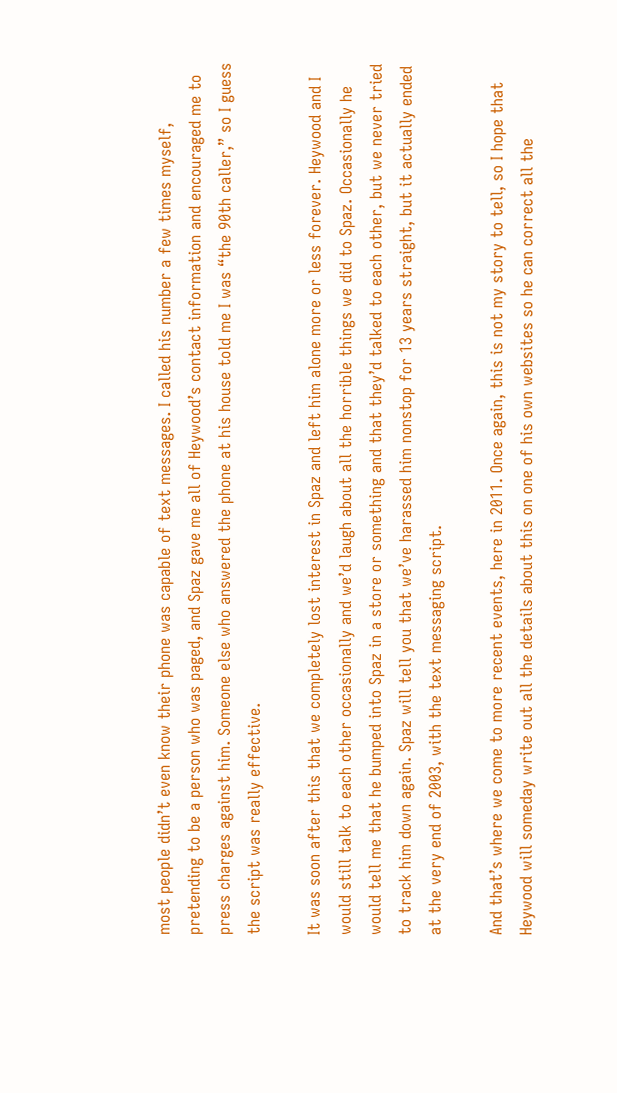most people didn’t even know their phone was capable of text messages. I called his number a few times myself, pretending to be a person who was paged, and Spaz gave me all of Heywood’s contact information and encouraged me to press charges against him. Someone else who answered the phone at his house told me I was “the 90th caller,” so I guess the script was really effective.

It was soon after this that we completely lost interest in Spaz and left him alone more or less forever. Heywood and I would still talk to each other occasionally and we’d laugh about all the horrible things we did to Spaz. Occasionally he would tell me that he bumped into Spaz in a store or something and that they’d talked to each other, but we never tried to track him down again. Spaz will tell you that we’ve harassed him nonstop for 13 years straight, but it actually ended at the very end of 2003, with the text messaging script.

And that’s where we come to more recent events, here in 2011. Once again, this is not my story to tell, so I hope that Heywood will someday write out all the details about this on one of his own websites so he can correct all the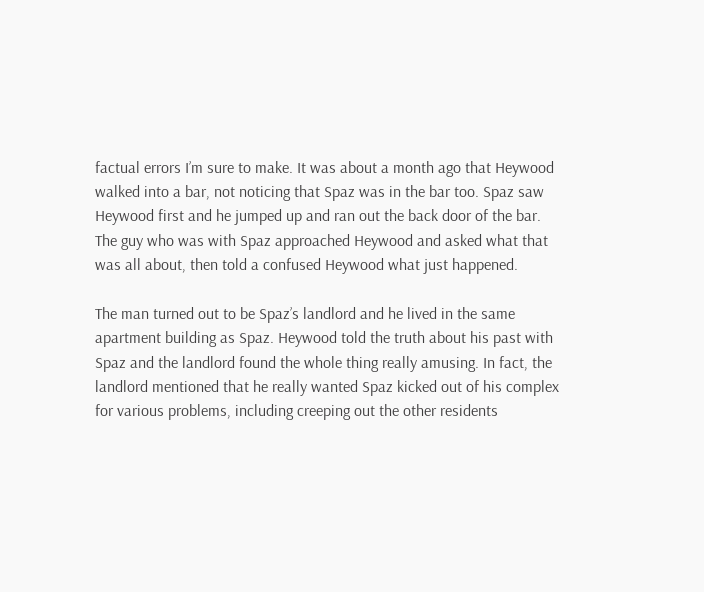factual errors I’m sure to make. It was about a month ago that Heywood walked into a bar, not noticing that Spaz was in the bar too. Spaz saw Heywood first and he jumped up and ran out the back door of the bar. The guy who was with Spaz approached Heywood and asked what that was all about, then told a confused Heywood what just happened.

The man turned out to be Spaz’s landlord and he lived in the same apartment building as Spaz. Heywood told the truth about his past with Spaz and the landlord found the whole thing really amusing. In fact, the landlord mentioned that he really wanted Spaz kicked out of his complex for various problems, including creeping out the other residents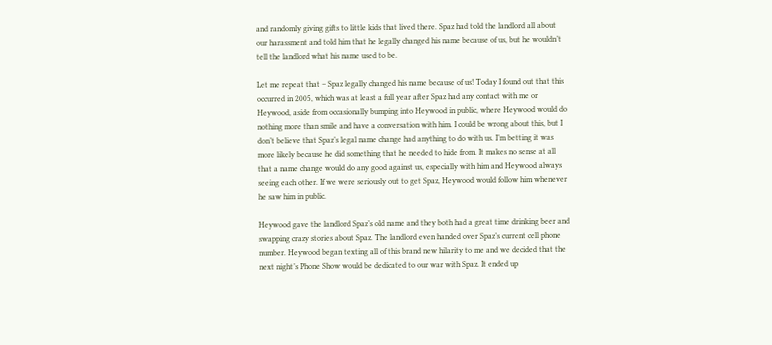and randomly giving gifts to little kids that lived there. Spaz had told the landlord all about our harassment and told him that he legally changed his name because of us, but he wouldn’t tell the landlord what his name used to be.

Let me repeat that – Spaz legally changed his name because of us! Today I found out that this occurred in 2005, which was at least a full year after Spaz had any contact with me or Heywood, aside from occasionally bumping into Heywood in public, where Heywood would do nothing more than smile and have a conversation with him. I could be wrong about this, but I don’t believe that Spaz’s legal name change had anything to do with us. I’m betting it was more likely because he did something that he needed to hide from. It makes no sense at all that a name change would do any good against us, especially with him and Heywood always seeing each other. If we were seriously out to get Spaz, Heywood would follow him whenever he saw him in public.

Heywood gave the landlord Spaz’s old name and they both had a great time drinking beer and swapping crazy stories about Spaz. The landlord even handed over Spaz’s current cell phone number. Heywood began texting all of this brand new hilarity to me and we decided that the next night’s Phone Show would be dedicated to our war with Spaz. It ended up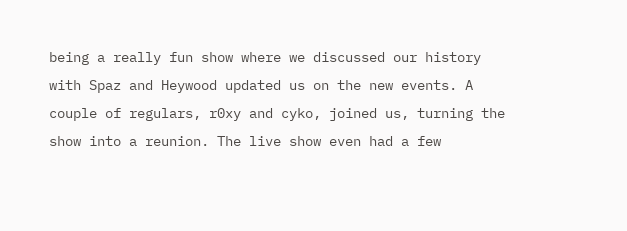being a really fun show where we discussed our history with Spaz and Heywood updated us on the new events. A couple of regulars, r0xy and cyko, joined us, turning the show into a reunion. The live show even had a few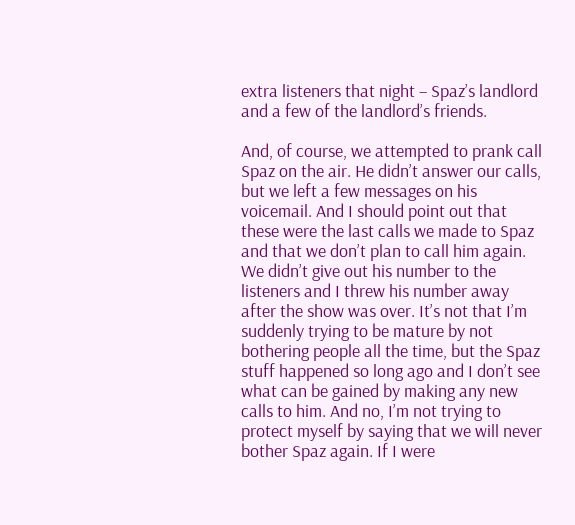extra listeners that night – Spaz’s landlord and a few of the landlord’s friends.

And, of course, we attempted to prank call Spaz on the air. He didn’t answer our calls, but we left a few messages on his voicemail. And I should point out that these were the last calls we made to Spaz and that we don’t plan to call him again. We didn’t give out his number to the listeners and I threw his number away after the show was over. It’s not that I’m suddenly trying to be mature by not bothering people all the time, but the Spaz stuff happened so long ago and I don’t see what can be gained by making any new calls to him. And no, I’m not trying to protect myself by saying that we will never bother Spaz again. If I were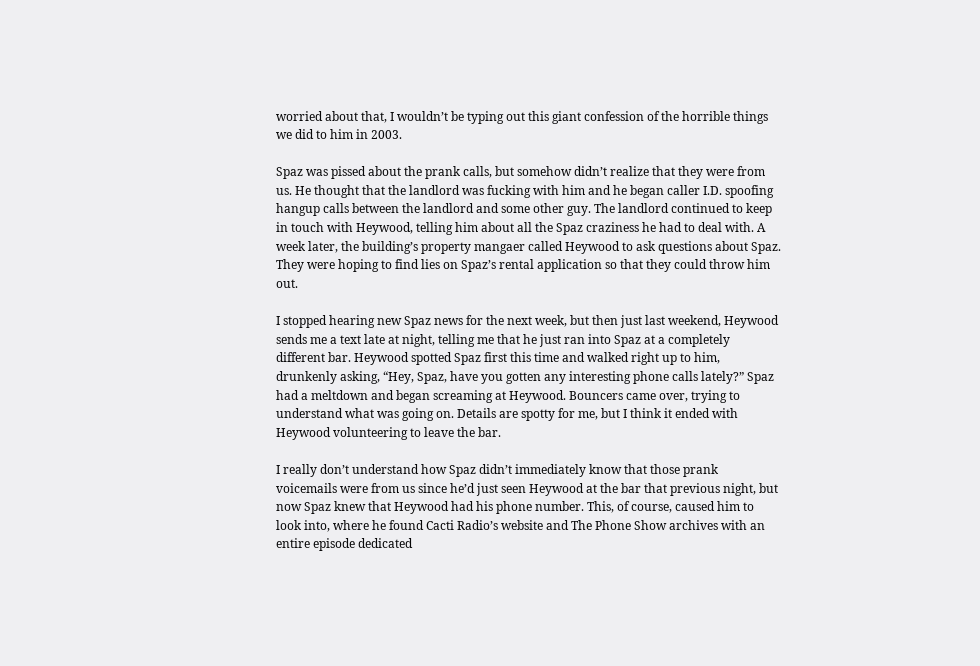worried about that, I wouldn’t be typing out this giant confession of the horrible things we did to him in 2003.

Spaz was pissed about the prank calls, but somehow didn’t realize that they were from us. He thought that the landlord was fucking with him and he began caller I.D. spoofing hangup calls between the landlord and some other guy. The landlord continued to keep in touch with Heywood, telling him about all the Spaz craziness he had to deal with. A week later, the building’s property mangaer called Heywood to ask questions about Spaz. They were hoping to find lies on Spaz’s rental application so that they could throw him out.

I stopped hearing new Spaz news for the next week, but then just last weekend, Heywood sends me a text late at night, telling me that he just ran into Spaz at a completely different bar. Heywood spotted Spaz first this time and walked right up to him, drunkenly asking, “Hey, Spaz, have you gotten any interesting phone calls lately?” Spaz had a meltdown and began screaming at Heywood. Bouncers came over, trying to understand what was going on. Details are spotty for me, but I think it ended with Heywood volunteering to leave the bar.

I really don’t understand how Spaz didn’t immediately know that those prank voicemails were from us since he’d just seen Heywood at the bar that previous night, but now Spaz knew that Heywood had his phone number. This, of course, caused him to look into, where he found Cacti Radio’s website and The Phone Show archives with an entire episode dedicated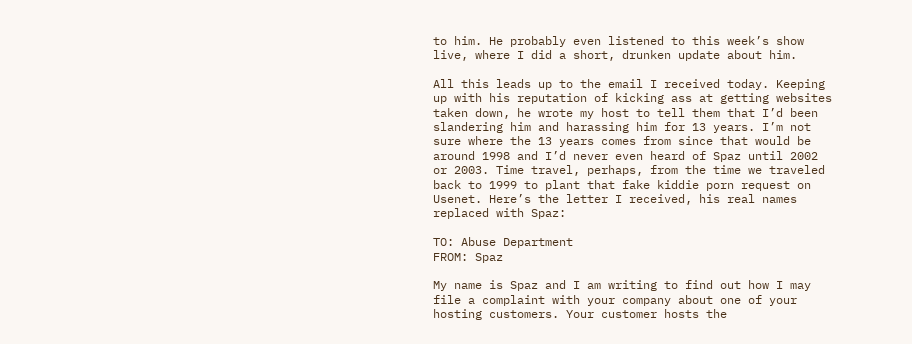to him. He probably even listened to this week’s show live, where I did a short, drunken update about him.

All this leads up to the email I received today. Keeping up with his reputation of kicking ass at getting websites taken down, he wrote my host to tell them that I’d been slandering him and harassing him for 13 years. I’m not sure where the 13 years comes from since that would be around 1998 and I’d never even heard of Spaz until 2002 or 2003. Time travel, perhaps, from the time we traveled back to 1999 to plant that fake kiddie porn request on Usenet. Here’s the letter I received, his real names replaced with Spaz:

TO: Abuse Department
FROM: Spaz

My name is Spaz and I am writing to find out how I may file a complaint with your company about one of your hosting customers. Your customer hosts the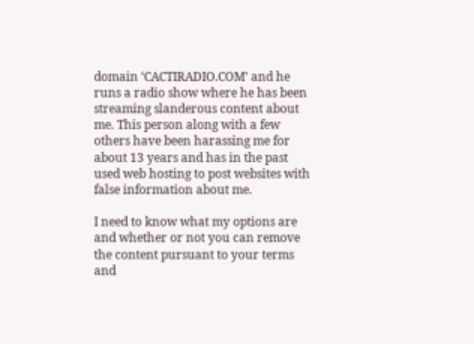domain ‘CACTIRADIO.COM’ and he runs a radio show where he has been streaming slanderous content about me. This person along with a few others have been harassing me for about 13 years and has in the past used web hosting to post websites with false information about me.

I need to know what my options are and whether or not you can remove the content pursuant to your terms and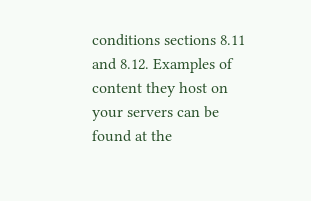conditions sections 8.11 and 8.12. Examples of content they host on your servers can be found at the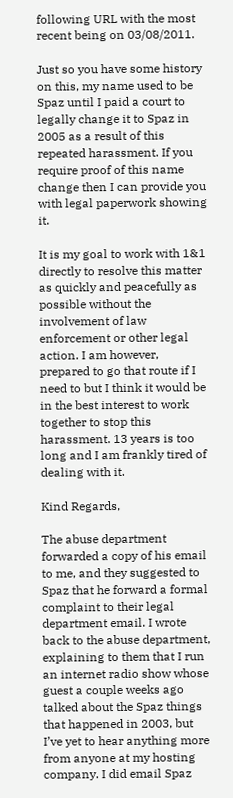following URL with the most recent being on 03/08/2011.

Just so you have some history on this, my name used to be Spaz until I paid a court to legally change it to Spaz in 2005 as a result of this repeated harassment. If you require proof of this name change then I can provide you with legal paperwork showing it.

It is my goal to work with 1&1 directly to resolve this matter as quickly and peacefully as possible without the involvement of law enforcement or other legal action. I am however, prepared to go that route if I need to but I think it would be in the best interest to work together to stop this harassment. 13 years is too long and I am frankly tired of dealing with it.

Kind Regards,

The abuse department forwarded a copy of his email to me, and they suggested to Spaz that he forward a formal complaint to their legal department email. I wrote back to the abuse department, explaining to them that I run an internet radio show whose guest a couple weeks ago talked about the Spaz things that happened in 2003, but I’ve yet to hear anything more from anyone at my hosting company. I did email Spaz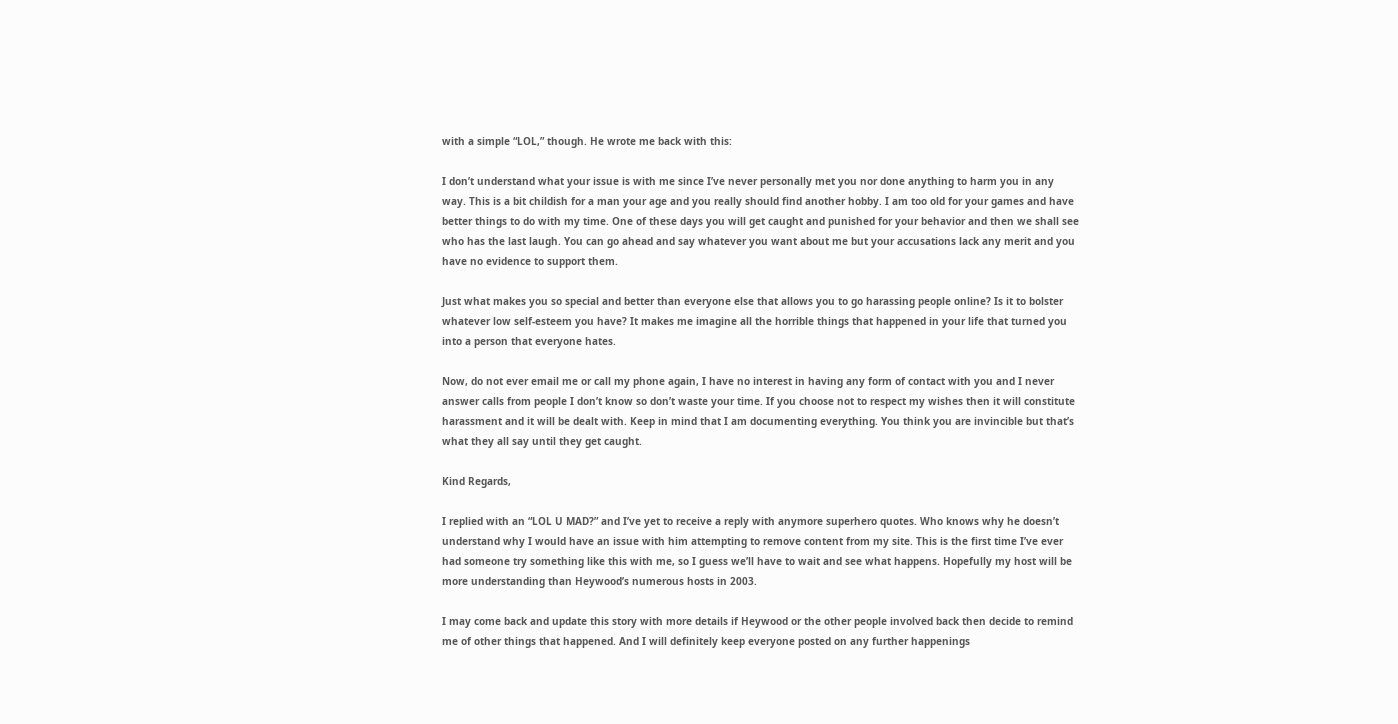with a simple “LOL,” though. He wrote me back with this:

I don’t understand what your issue is with me since I’ve never personally met you nor done anything to harm you in any way. This is a bit childish for a man your age and you really should find another hobby. I am too old for your games and have better things to do with my time. One of these days you will get caught and punished for your behavior and then we shall see who has the last laugh. You can go ahead and say whatever you want about me but your accusations lack any merit and you have no evidence to support them.

Just what makes you so special and better than everyone else that allows you to go harassing people online? Is it to bolster whatever low self-esteem you have? It makes me imagine all the horrible things that happened in your life that turned you into a person that everyone hates.

Now, do not ever email me or call my phone again, I have no interest in having any form of contact with you and I never answer calls from people I don’t know so don’t waste your time. If you choose not to respect my wishes then it will constitute harassment and it will be dealt with. Keep in mind that I am documenting everything. You think you are invincible but that’s what they all say until they get caught.

Kind Regards,

I replied with an “LOL U MAD?” and I’ve yet to receive a reply with anymore superhero quotes. Who knows why he doesn’t understand why I would have an issue with him attempting to remove content from my site. This is the first time I’ve ever had someone try something like this with me, so I guess we’ll have to wait and see what happens. Hopefully my host will be more understanding than Heywood’s numerous hosts in 2003.

I may come back and update this story with more details if Heywood or the other people involved back then decide to remind me of other things that happened. And I will definitely keep everyone posted on any further happenings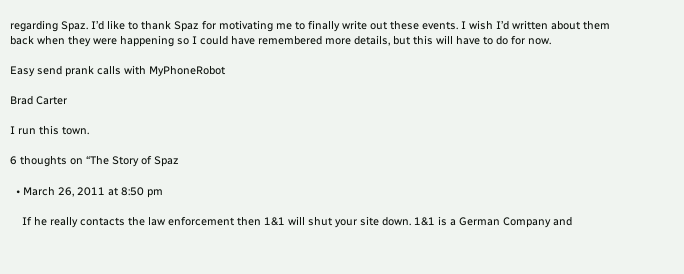regarding Spaz. I’d like to thank Spaz for motivating me to finally write out these events. I wish I’d written about them back when they were happening so I could have remembered more details, but this will have to do for now.

Easy send prank calls with MyPhoneRobot

Brad Carter

I run this town.

6 thoughts on “The Story of Spaz

  • March 26, 2011 at 8:50 pm

    If he really contacts the law enforcement then 1&1 will shut your site down. 1&1 is a German Company and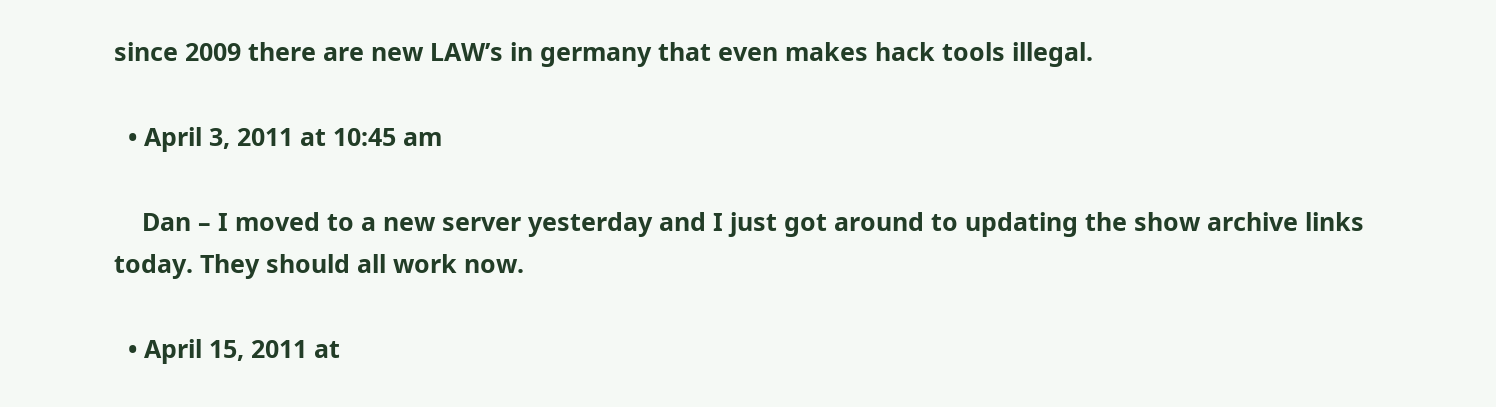since 2009 there are new LAW’s in germany that even makes hack tools illegal.

  • April 3, 2011 at 10:45 am

    Dan – I moved to a new server yesterday and I just got around to updating the show archive links today. They should all work now.

  • April 15, 2011 at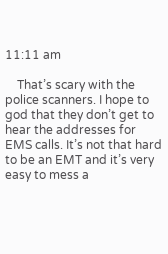11:11 am

    That’s scary with the police scanners. I hope to god that they don’t get to hear the addresses for EMS calls. It’s not that hard to be an EMT and it’s very easy to mess a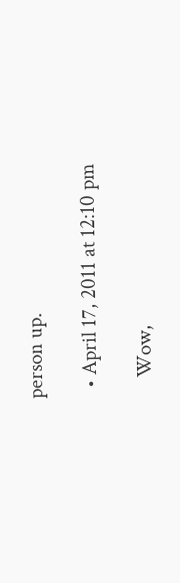person up.

  • April 17, 2011 at 12:10 pm

    Wow,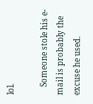lol.

    Someone stole his e-mail is probably the excuse he used.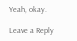Yeah, okay.

Leave a Reply